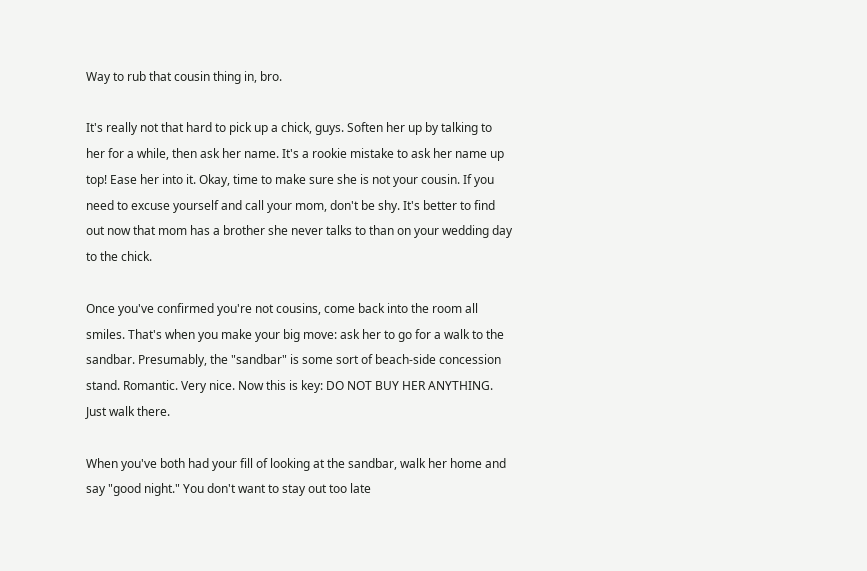Way to rub that cousin thing in, bro.

It's really not that hard to pick up a chick, guys. Soften her up by talking to her for a while, then ask her name. It's a rookie mistake to ask her name up top! Ease her into it. Okay, time to make sure she is not your cousin. If you need to excuse yourself and call your mom, don't be shy. It's better to find out now that mom has a brother she never talks to than on your wedding day to the chick.

Once you've confirmed you're not cousins, come back into the room all smiles. That's when you make your big move: ask her to go for a walk to the sandbar. Presumably, the "sandbar" is some sort of beach-side concession stand. Romantic. Very nice. Now this is key: DO NOT BUY HER ANYTHING. Just walk there.

When you've both had your fill of looking at the sandbar, walk her home and say "good night." You don't want to stay out too late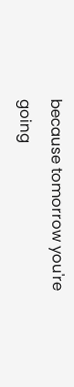because tomorrow you're going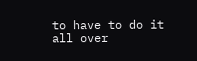to have to do it all over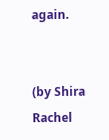again.


(by Shira Rachel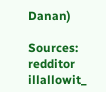Danan)

Sources: redditor illallowit_